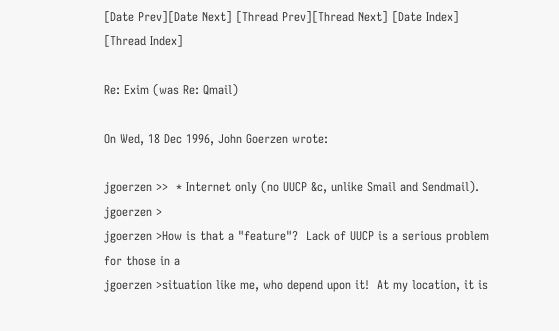[Date Prev][Date Next] [Thread Prev][Thread Next] [Date Index] [Thread Index]

Re: Exim (was Re: Qmail)

On Wed, 18 Dec 1996, John Goerzen wrote:

jgoerzen >>  * Internet only (no UUCP &c, unlike Smail and Sendmail).
jgoerzen >
jgoerzen >How is that a "feature"?  Lack of UUCP is a serious problem for those in a
jgoerzen >situation like me, who depend upon it!  At my location, it is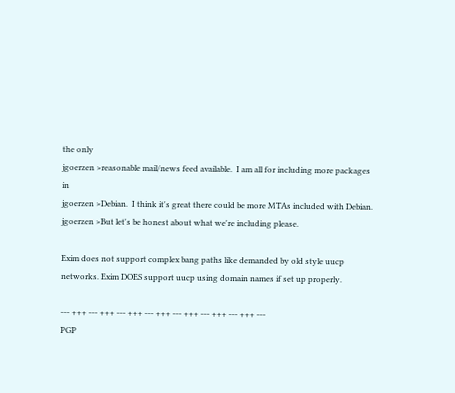the only
jgoerzen >reasonable mail/news feed available.  I am all for including more packages in
jgoerzen >Debian.  I think it's great there could be more MTAs included with Debian.
jgoerzen >But let's be honest about what we're including please.

Exim does not support complex bang paths like demanded by old style uucp
networks. Exim DOES support uucp using domain names if set up properly.

--- +++ --- +++ --- +++ --- +++ --- +++ --- +++ --- +++ ---
PGP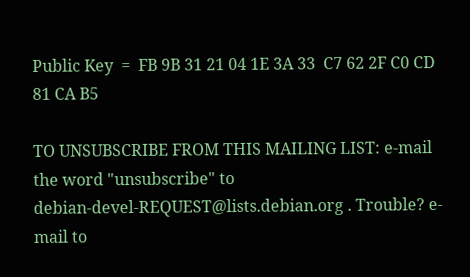Public Key  =  FB 9B 31 21 04 1E 3A 33  C7 62 2F C0 CD 81 CA B5

TO UNSUBSCRIBE FROM THIS MAILING LIST: e-mail the word "unsubscribe" to
debian-devel-REQUEST@lists.debian.org . Trouble? e-mail to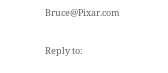Bruce@Pixar.com

Reply to: